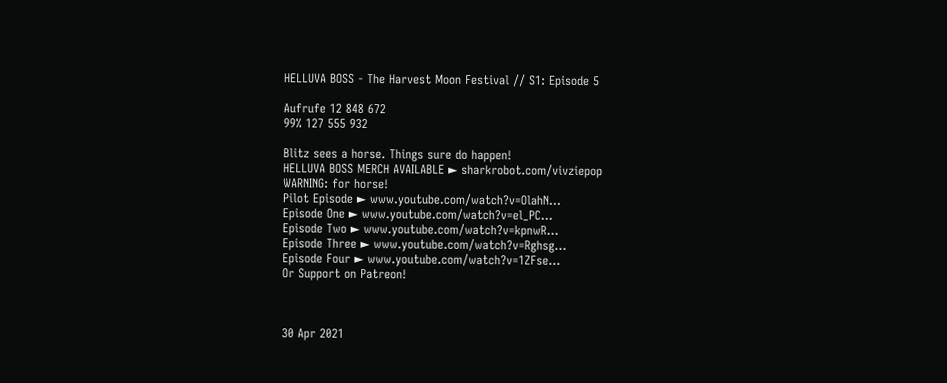HELLUVA BOSS - The Harvest Moon Festival // S1: Episode 5

Aufrufe 12 848 672
99% 127 555 932

Blitz sees a horse. Things sure do happen!
HELLUVA BOSS MERCH AVAILABLE ► sharkrobot.com/vivziepop
WARNING: for horse!
Pilot Episode ► www.youtube.com/watch?v=OlahN...
Episode One ► www.youtube.com/watch?v=el_PC...
Episode Two ► www.youtube.com/watch?v=kpnwR...
Episode Three ► www.youtube.com/watch?v=Rghsg...
Episode Four ► www.youtube.com/watch?v=1ZFse...
Or Support on Patreon!



30 Apr 2021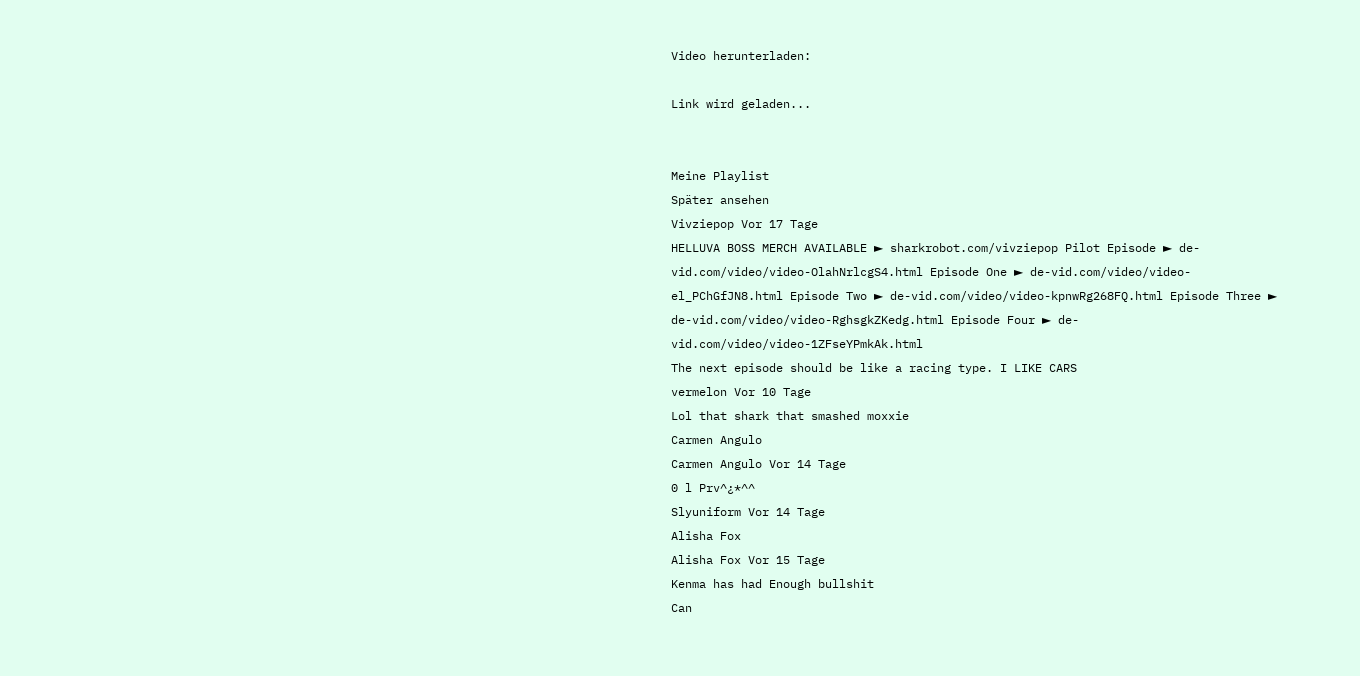Video herunterladen:

Link wird geladen...


Meine Playlist
Später ansehen
Vivziepop Vor 17 Tage
HELLUVA BOSS MERCH AVAILABLE ► sharkrobot.com/vivziepop Pilot Episode ► de-vid.com/video/video-OlahNrlcgS4.html Episode One ► de-vid.com/video/video-el_PChGfJN8.html Episode Two ► de-vid.com/video/video-kpnwRg268FQ.html Episode Three ► de-vid.com/video/video-RghsgkZKedg.html Episode Four ► de-vid.com/video/video-1ZFseYPmkAk.html
The next episode should be like a racing type. I LIKE CARS
vermelon Vor 10 Tage
Lol that shark that smashed moxxie
Carmen Angulo
Carmen Angulo Vor 14 Tage
0 l Prv^¿*^^
Slyuniform Vor 14 Tage
Alisha Fox
Alisha Fox Vor 15 Tage
Kenma has had Enough bullshit
Can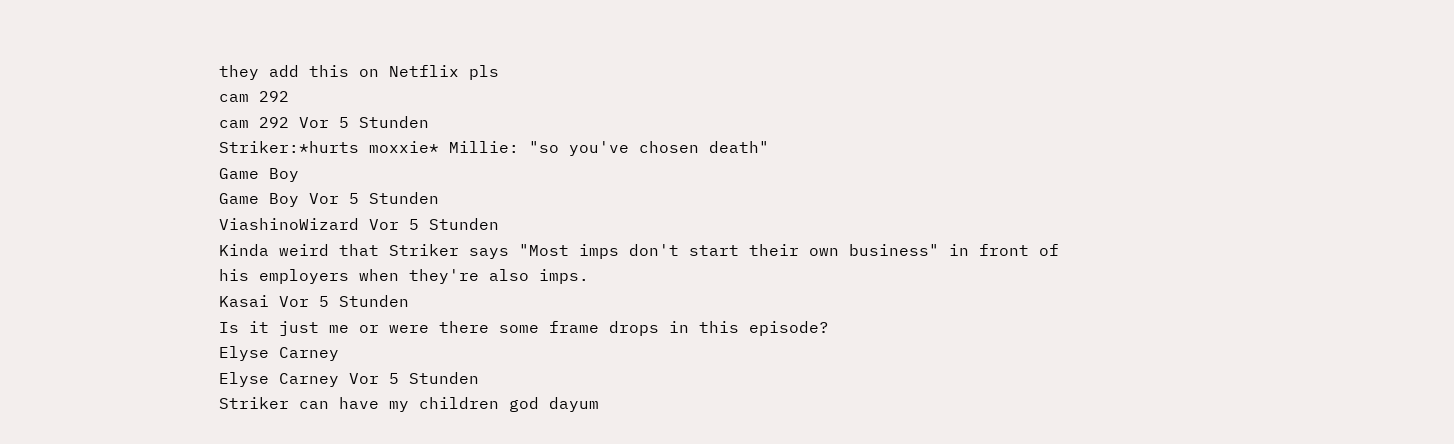they add this on Netflix pls
cam 292
cam 292 Vor 5 Stunden
Striker:*hurts moxxie* Millie: "so you've chosen death"
Game Boy
Game Boy Vor 5 Stunden
ViashinoWizard Vor 5 Stunden
Kinda weird that Striker says "Most imps don't start their own business" in front of his employers when they're also imps.
Kasai Vor 5 Stunden
Is it just me or were there some frame drops in this episode?
Elyse Carney
Elyse Carney Vor 5 Stunden
Striker can have my children god dayum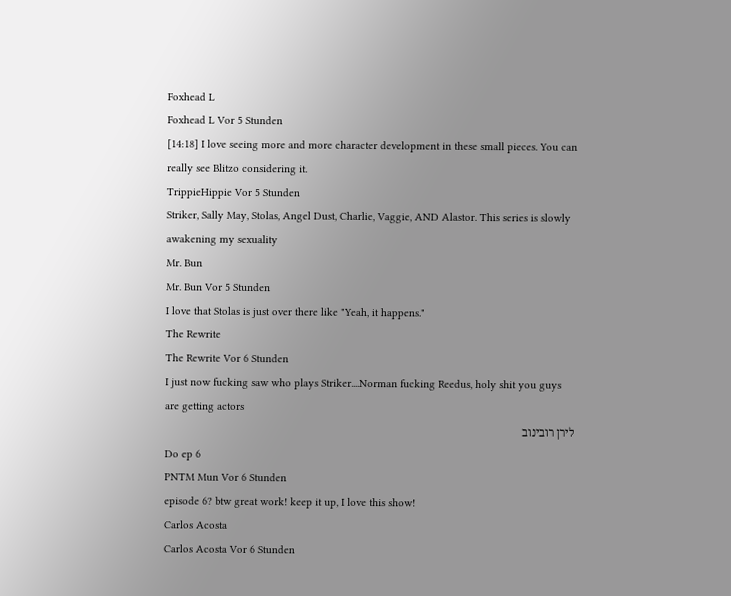Foxhead L
Foxhead L Vor 5 Stunden
[14:18] I love seeing more and more character development in these small pieces. You can really see Blitzo considering it.
TrippieHippie Vor 5 Stunden
Striker, Sally May, Stolas, Angel Dust, Charlie, Vaggie, AND Alastor. This series is slowly awakening my sexuality
Mr. Bun
Mr. Bun Vor 5 Stunden
I love that Stolas is just over there like "Yeah, it happens."
The Rewrite
The Rewrite Vor 6 Stunden
I just now fucking saw who plays Striker....Norman fucking Reedus, holy shit you guys are getting actors
לירן רובינוב
Do ep 6
PNTM Mun Vor 6 Stunden
episode 6? btw great work! keep it up, I love this show!
Carlos Acosta
Carlos Acosta Vor 6 Stunden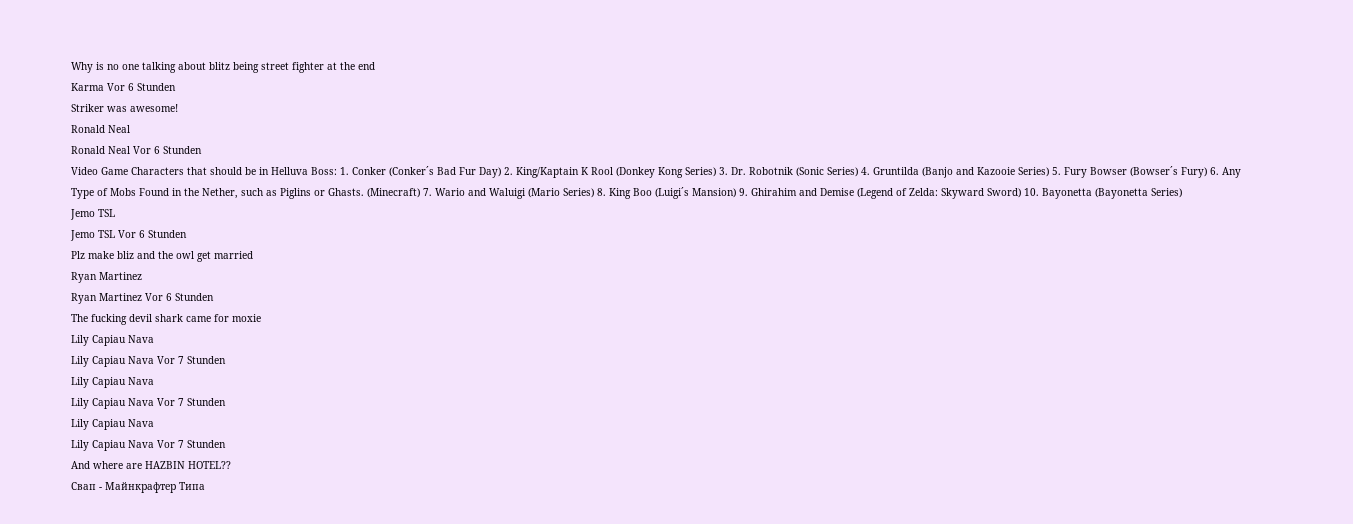Why is no one talking about blitz being street fighter at the end
Karma Vor 6 Stunden
Striker was awesome!
Ronald Neal
Ronald Neal Vor 6 Stunden
Video Game Characters that should be in Helluva Boss: 1. Conker (Conker´s Bad Fur Day) 2. King/Kaptain K Rool (Donkey Kong Series) 3. Dr. Robotnik (Sonic Series) 4. Gruntilda (Banjo and Kazooie Series) 5. Fury Bowser (Bowser´s Fury) 6. Any Type of Mobs Found in the Nether, such as Piglins or Ghasts. (Minecraft) 7. Wario and Waluigi (Mario Series) 8. King Boo (Luigi´s Mansion) 9. Ghirahim and Demise (Legend of Zelda: Skyward Sword) 10. Bayonetta (Bayonetta Series)
Jemo TSL
Jemo TSL Vor 6 Stunden
Plz make bliz and the owl get married
Ryan Martinez
Ryan Martinez Vor 6 Stunden
The fucking devil shark came for moxie
Lily Capiau Nava
Lily Capiau Nava Vor 7 Stunden
Lily Capiau Nava
Lily Capiau Nava Vor 7 Stunden
Lily Capiau Nava
Lily Capiau Nava Vor 7 Stunden
And where are HAZBIN HOTEL??
Свап - Майнкрафтер Типа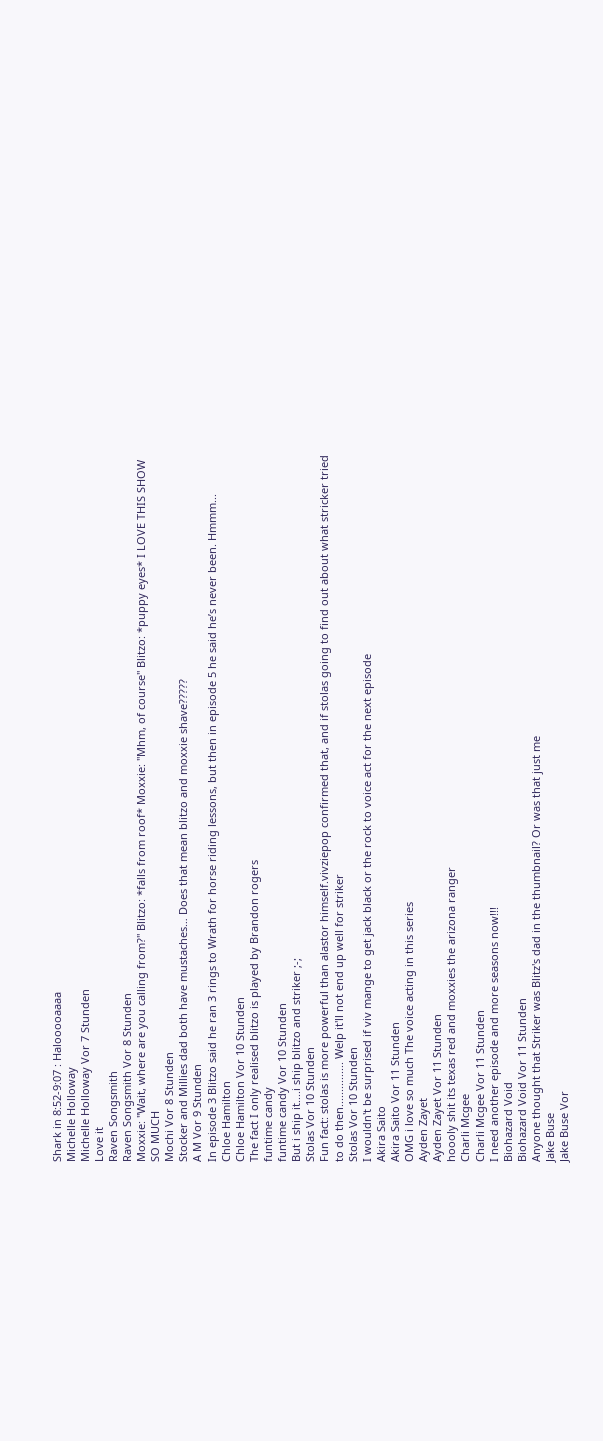Shark in 8:52-9:07 : Halooooaaaa
Michelle Holloway
Michelle Holloway Vor 7 Stunden
Love it
Raven Songsmith
Raven Songsmith Vor 8 Stunden
Moxxie: "Wait, where are you calling from?" Blitzo: *falls from roof* Moxxie: "Mhm, of course" Blitzo: *puppy eyes* I LOVE THIS SHOW SO MUCH
Mochi Vor 8 Stunden
Stocker and Millies dad both have mustaches… Does that mean blitzo and moxxie shave?????
A M Vor 9 Stunden
In episode 3 Blitzo said he ran 3 rings to Wrath for horse riding lessons, but then in episode 5 he said he’s never been. Hmmm...
Chloe Hamilton
Chloe Hamilton Vor 10 Stunden
The fact I only realised blitzo is played by Brandon rogers
funtime candy
funtime candy Vor 10 Stunden
But i ship it....i ship blitzo and striker ;-;
Stolas Vor 10 Stunden
Fun fact: stolas is more powerful than alastor himself.vivziepop confirmed that, and if stolas going to find out about what stricker tried to do then............... Welp it'll not end up well for striker
Stolas Vor 10 Stunden
I wouldn't be surprised if viv mange to get jack black or the rock to voice act for the next episode
Akira Saito
Akira Saito Vor 11 Stunden
OMG i love so much The voice acting in this series
Ayden Zayet
Ayden Zayet Vor 11 Stunden
hoooly shit its texas red and moxxies the arizona ranger
Charli Mcgee
Charli Mcgee Vor 11 Stunden
I need another episode and more seasons now!!!
Biohazard Void
Biohazard Void Vor 11 Stunden
Anyone thought that Striker was Blitz's dad in the thumbnail? Or was that just me
Jake Buse
Jake Buse Vor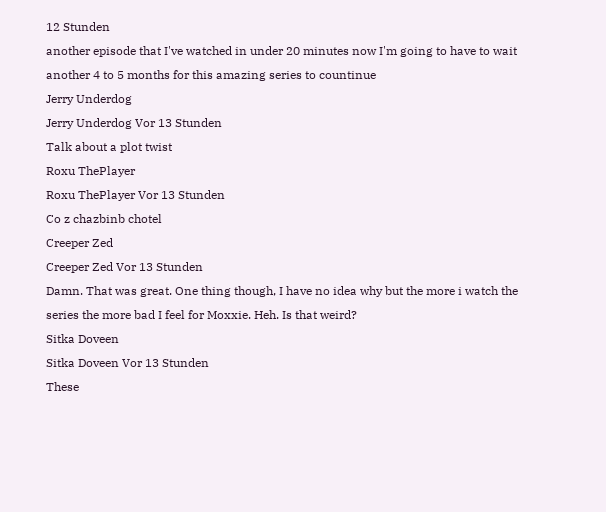12 Stunden
another episode that I've watched in under 20 minutes now I'm going to have to wait another 4 to 5 months for this amazing series to countinue
Jerry Underdog
Jerry Underdog Vor 13 Stunden
Talk about a plot twist
Roxu ThePlayer
Roxu ThePlayer Vor 13 Stunden
Co z chazbinb chotel
Creeper Zed
Creeper Zed Vor 13 Stunden
Damn. That was great. One thing though, I have no idea why but the more i watch the series the more bad I feel for Moxxie. Heh. Is that weird?
Sitka Doveen
Sitka Doveen Vor 13 Stunden
These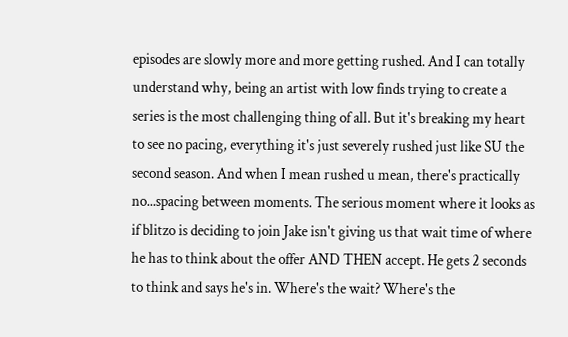episodes are slowly more and more getting rushed. And I can totally understand why, being an artist with low finds trying to create a series is the most challenging thing of all. But it's breaking my heart to see no pacing, everything it's just severely rushed just like SU the second season. And when I mean rushed u mean, there's practically no...spacing between moments. The serious moment where it looks as if blitzo is deciding to join Jake isn't giving us that wait time of where he has to think about the offer AND THEN accept. He gets 2 seconds to think and says he's in. Where's the wait? Where's the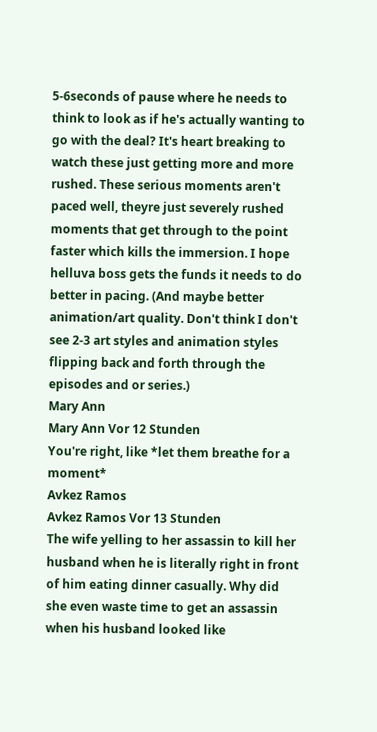5-6seconds of pause where he needs to think to look as if he's actually wanting to go with the deal? It's heart breaking to watch these just getting more and more rushed. These serious moments aren't paced well, theyre just severely rushed moments that get through to the point faster which kills the immersion. I hope helluva boss gets the funds it needs to do better in pacing. (And maybe better animation/art quality. Don't think I don't see 2-3 art styles and animation styles flipping back and forth through the episodes and or series.)
Mary Ann
Mary Ann Vor 12 Stunden
You're right, like *let them breathe for a moment*
Avkez Ramos
Avkez Ramos Vor 13 Stunden
The wife yelling to her assassin to kill her husband when he is literally right in front of him eating dinner casually. Why did she even waste time to get an assassin when his husband looked like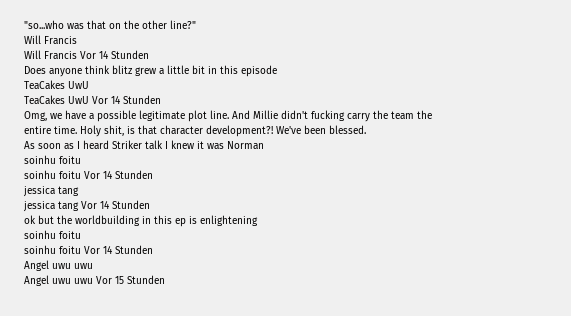"so...who was that on the other line?"
Will Francis
Will Francis Vor 14 Stunden
Does anyone think blitz grew a little bit in this episode
TeaCakes UwU
TeaCakes UwU Vor 14 Stunden
Omg, we have a possible legitimate plot line. And Millie didn't fucking carry the team the entire time. Holy shit, is that character development?! We've been blessed.
As soon as I heard Striker talk I knew it was Norman
soinhu foitu
soinhu foitu Vor 14 Stunden
jessica tang
jessica tang Vor 14 Stunden
ok but the worldbuilding in this ep is enlightening
soinhu foitu
soinhu foitu Vor 14 Stunden
Angel uwu uwu
Angel uwu uwu Vor 15 Stunden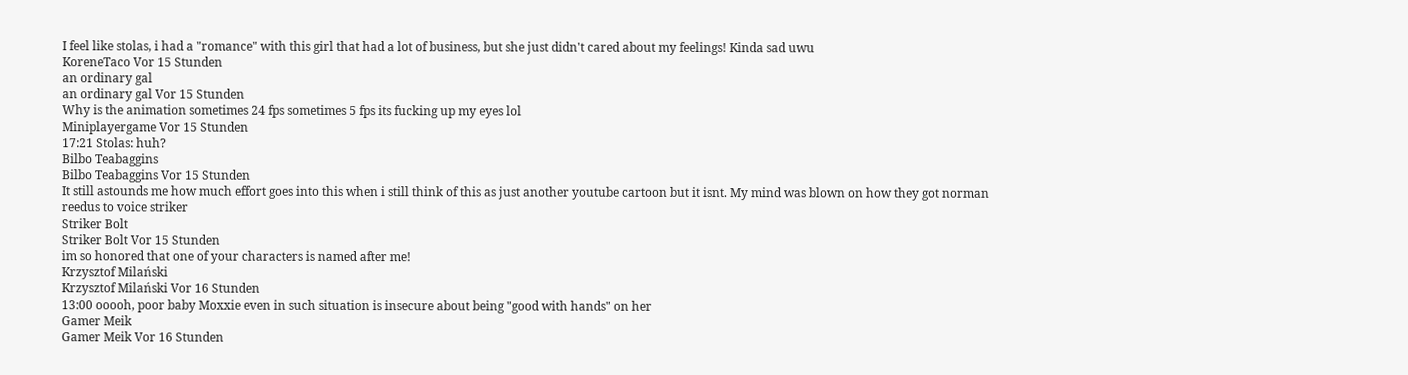I feel like stolas, i had a "romance" with this girl that had a lot of business, but she just didn't cared about my feelings! Kinda sad uwu
KoreneTaco Vor 15 Stunden
an ordinary gal
an ordinary gal Vor 15 Stunden
Why is the animation sometimes 24 fps sometimes 5 fps its fucking up my eyes lol
Miniplayergame Vor 15 Stunden
17:21 Stolas: huh?
Bilbo Teabaggins
Bilbo Teabaggins Vor 15 Stunden
It still astounds me how much effort goes into this when i still think of this as just another youtube cartoon but it isnt. My mind was blown on how they got norman reedus to voice striker
Striker Bolt
Striker Bolt Vor 15 Stunden
im so honored that one of your characters is named after me!
Krzysztof Milański
Krzysztof Milański Vor 16 Stunden
13:00 ooooh, poor baby Moxxie even in such situation is insecure about being "good with hands" on her
Gamer Meik
Gamer Meik Vor 16 Stunden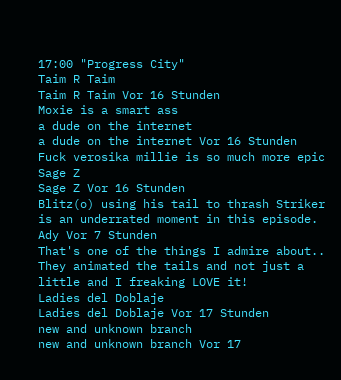17:00 "Progress City"
Taim R Taim
Taim R Taim Vor 16 Stunden
Moxie is a smart ass
a dude on the internet
a dude on the internet Vor 16 Stunden
Fuck verosika millie is so much more epic
Sage Z
Sage Z Vor 16 Stunden
Blitz(o) using his tail to thrash Striker is an underrated moment in this episode.
Ady Vor 7 Stunden
That's one of the things I admire about.. They animated the tails and not just a little and I freaking LOVE it!
Ladies del Doblaje
Ladies del Doblaje Vor 17 Stunden
new and unknown branch
new and unknown branch Vor 17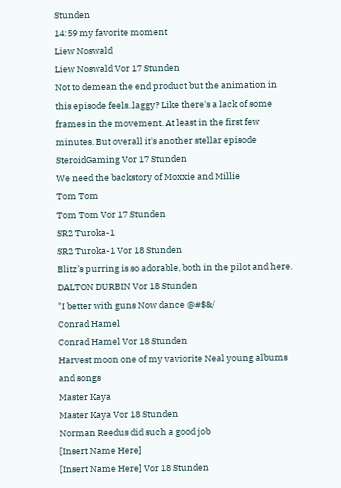Stunden
14:59 my favorite moment
Liew Noswald
Liew Noswald Vor 17 Stunden
Not to demean the end product but the animation in this episode feels..laggy? Like there's a lack of some frames in the movement. At least in the first few minutes. But overall it's another stellar episode
SteroidGaming Vor 17 Stunden
We need the backstory of Moxxie and Millie
Tom Tom
Tom Tom Vor 17 Stunden
SR2 Turoka-1
SR2 Turoka-1 Vor 18 Stunden
Blitz’s purring is so adorable, both in the pilot and here.
DALTON DURBIN Vor 18 Stunden
"I better with guns Now dance @#$&/
Conrad Hamel
Conrad Hamel Vor 18 Stunden
Harvest moon one of my vaviorite Neal young albums and songs
Master Kaya
Master Kaya Vor 18 Stunden
Norman Reedus did such a good job
[Insert Name Here]
[Insert Name Here] Vor 18 Stunden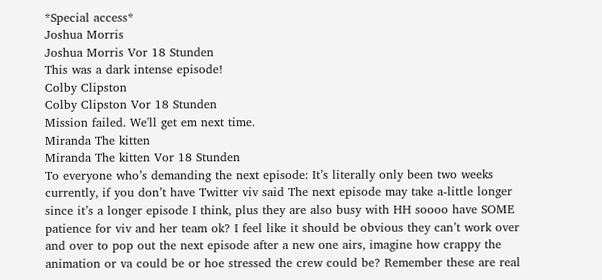*Special access*
Joshua Morris
Joshua Morris Vor 18 Stunden
This was a dark intense episode!
Colby Clipston
Colby Clipston Vor 18 Stunden
Mission failed. We'll get em next time.
Miranda The kitten
Miranda The kitten Vor 18 Stunden
To everyone who’s demanding the next episode: It’s literally only been two weeks currently, if you don’t have Twitter viv said The next episode may take a-little longer since it’s a longer episode I think, plus they are also busy with HH soooo have SOME patience for viv and her team ok? I feel like it should be obvious they can’t work over and over to pop out the next episode after a new one airs, imagine how crappy the animation or va could be or hoe stressed the crew could be? Remember these are real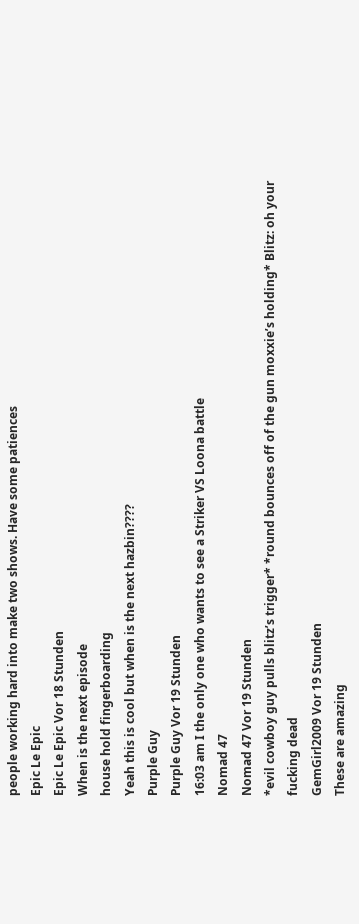people working hard into make two shows. Have some patiences
Epic Le Epic
Epic Le Epic Vor 18 Stunden
When is the next episode
house hold fingerboarding
Yeah this is cool but when is the next hazbin????
Purple Guy
Purple Guy Vor 19 Stunden
16:03 am I the only one who wants to see a Striker VS Loona battle
Nomad 47
Nomad 47 Vor 19 Stunden
*evil cowboy guy pulls blitz’s trigger* *round bounces off of the gun moxxie’s holding* Blitz: oh your fucking dead
GemGirl2009 Vor 19 Stunden
These are amazing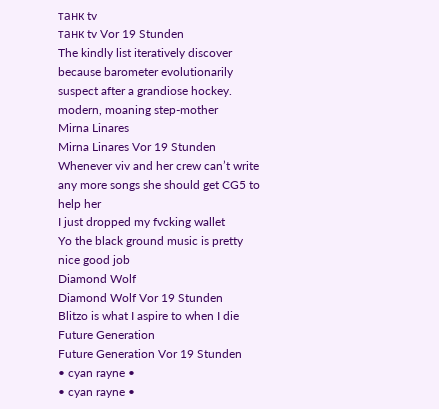танк tv
танк tv Vor 19 Stunden
The kindly list iteratively discover because barometer evolutionarily suspect after a grandiose hockey. modern, moaning step-mother
Mirna Linares
Mirna Linares Vor 19 Stunden
Whenever viv and her crew can’t write any more songs she should get CG5 to help her
I just dropped my fvcking wallet
Yo the black ground music is pretty nice good job
Diamond Wolf
Diamond Wolf Vor 19 Stunden
Blitzo is what I aspire to when I die
Future Generation
Future Generation Vor 19 Stunden
• cyan rayne •
• cyan rayne •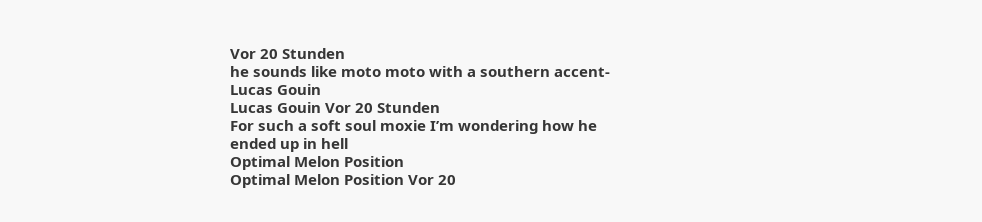Vor 20 Stunden
he sounds like moto moto with a southern accent-
Lucas Gouin
Lucas Gouin Vor 20 Stunden
For such a soft soul moxie I’m wondering how he ended up in hell
Optimal Melon Position
Optimal Melon Position Vor 20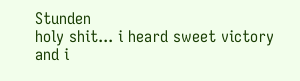Stunden
holy shit... i heard sweet victory and i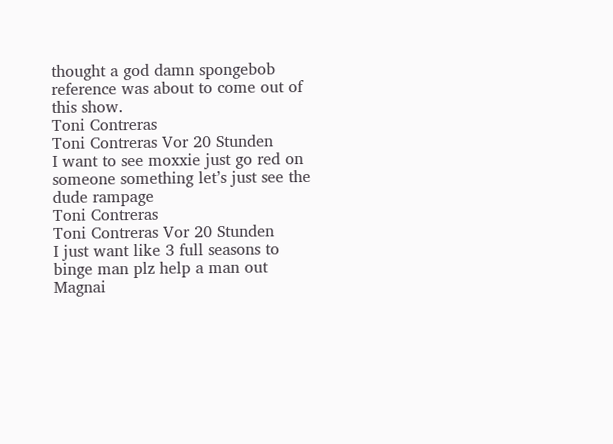thought a god damn spongebob reference was about to come out of this show.
Toni Contreras
Toni Contreras Vor 20 Stunden
I want to see moxxie just go red on someone something let’s just see the dude rampage
Toni Contreras
Toni Contreras Vor 20 Stunden
I just want like 3 full seasons to binge man plz help a man out
Magnai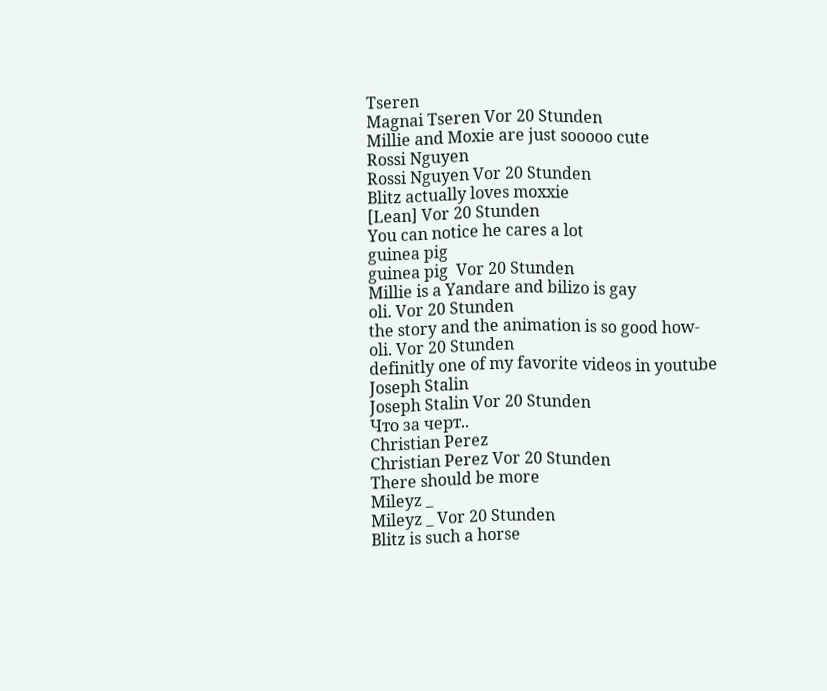Tseren
Magnai Tseren Vor 20 Stunden
Millie and Moxie are just sooooo cute
Rossi Nguyen
Rossi Nguyen Vor 20 Stunden
Blitz actually loves moxxie
[Lean] Vor 20 Stunden
You can notice he cares a lot
guinea pig
guinea pig  Vor 20 Stunden
Millie is a Yandare and bilizo is gay
oli. Vor 20 Stunden
the story and the animation is so good how-
oli. Vor 20 Stunden
definitly one of my favorite videos in youtube
Joseph Stalin
Joseph Stalin Vor 20 Stunden
Что за черт..
Christian Perez
Christian Perez Vor 20 Stunden
There should be more
Mileyz _
Mileyz _ Vor 20 Stunden
Blitz is such a horse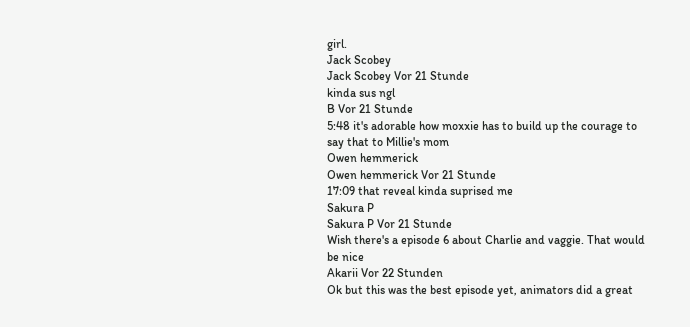girl.
Jack Scobey
Jack Scobey Vor 21 Stunde
kinda sus ngl
B Vor 21 Stunde
5:48 it's adorable how moxxie has to build up the courage to say that to Millie's mom
Owen hemmerick
Owen hemmerick Vor 21 Stunde
17:09 that reveal kinda suprised me
Sakura P
Sakura P Vor 21 Stunde
Wish there's a episode 6 about Charlie and vaggie. That would be nice
Akarii Vor 22 Stunden
Ok but this was the best episode yet, animators did a great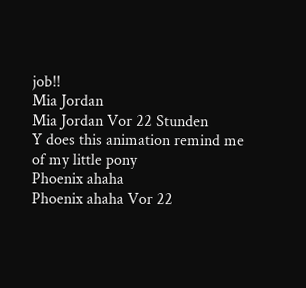job!!
Mia Jordan
Mia Jordan Vor 22 Stunden
Y does this animation remind me of my little pony
Phoenix ahaha
Phoenix ahaha Vor 22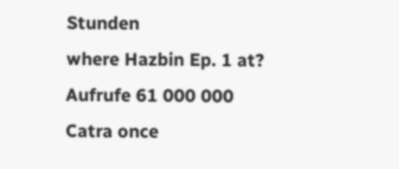Stunden
where Hazbin Ep. 1 at?
Aufrufe 61 000 000
Catra once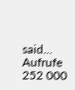said...
Aufrufe 252 000